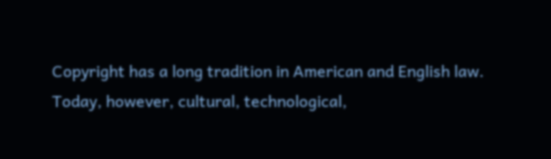Copyright has a long tradition in American and English law. Today, however, cultural, technological,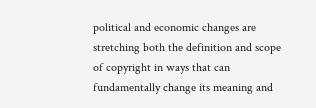political and economic changes are stretching both the definition and scope of copyright in ways that can fundamentally change its meaning and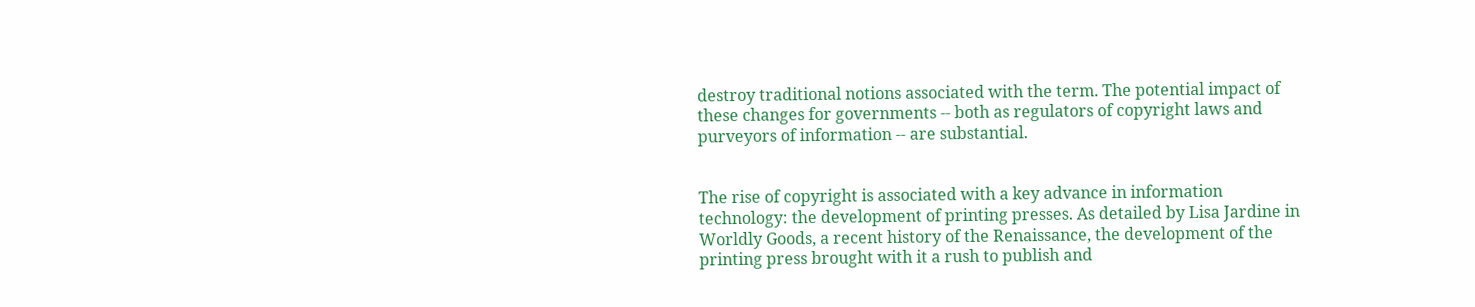destroy traditional notions associated with the term. The potential impact of these changes for governments -- both as regulators of copyright laws and purveyors of information -- are substantial.


The rise of copyright is associated with a key advance in information technology: the development of printing presses. As detailed by Lisa Jardine in Worldly Goods, a recent history of the Renaissance, the development of the printing press brought with it a rush to publish and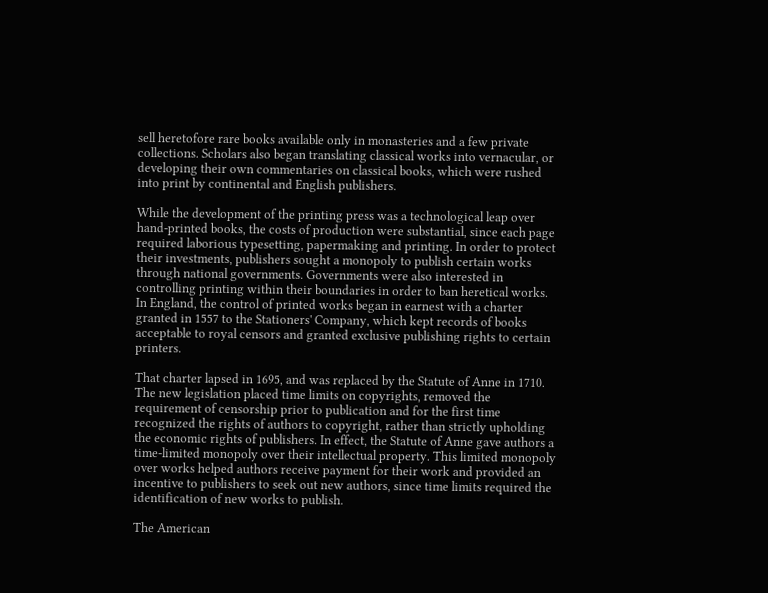sell heretofore rare books available only in monasteries and a few private collections. Scholars also began translating classical works into vernacular, or developing their own commentaries on classical books, which were rushed into print by continental and English publishers.

While the development of the printing press was a technological leap over hand-printed books, the costs of production were substantial, since each page required laborious typesetting, papermaking and printing. In order to protect their investments, publishers sought a monopoly to publish certain works through national governments. Governments were also interested in controlling printing within their boundaries in order to ban heretical works. In England, the control of printed works began in earnest with a charter granted in 1557 to the Stationers' Company, which kept records of books acceptable to royal censors and granted exclusive publishing rights to certain printers.

That charter lapsed in 1695, and was replaced by the Statute of Anne in 1710. The new legislation placed time limits on copyrights, removed the requirement of censorship prior to publication and for the first time recognized the rights of authors to copyright, rather than strictly upholding the economic rights of publishers. In effect, the Statute of Anne gave authors a time-limited monopoly over their intellectual property. This limited monopoly over works helped authors receive payment for their work and provided an incentive to publishers to seek out new authors, since time limits required the identification of new works to publish.

The American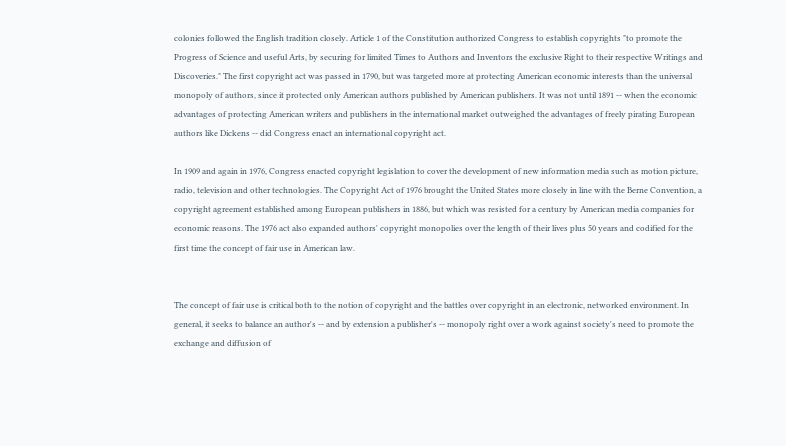colonies followed the English tradition closely. Article 1 of the Constitution authorized Congress to establish copyrights "to promote the Progress of Science and useful Arts, by securing for limited Times to Authors and Inventors the exclusive Right to their respective Writings and Discoveries." The first copyright act was passed in 1790, but was targeted more at protecting American economic interests than the universal monopoly of authors, since it protected only American authors published by American publishers. It was not until 1891 -- when the economic advantages of protecting American writers and publishers in the international market outweighed the advantages of freely pirating European authors like Dickens -- did Congress enact an international copyright act.

In 1909 and again in 1976, Congress enacted copyright legislation to cover the development of new information media such as motion picture, radio, television and other technologies. The Copyright Act of 1976 brought the United States more closely in line with the Berne Convention, a copyright agreement established among European publishers in 1886, but which was resisted for a century by American media companies for economic reasons. The 1976 act also expanded authors' copyright monopolies over the length of their lives plus 50 years and codified for the first time the concept of fair use in American law.


The concept of fair use is critical both to the notion of copyright and the battles over copyright in an electronic, networked environment. In general, it seeks to balance an author's -- and by extension a publisher's -- monopoly right over a work against society's need to promote the exchange and diffusion of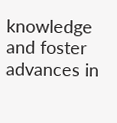knowledge and foster advances in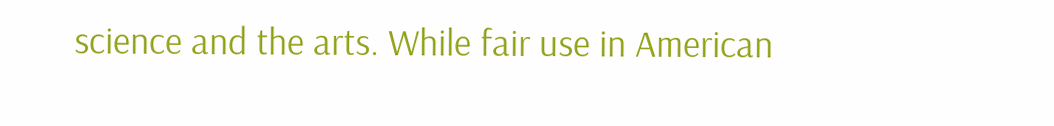science and the arts. While fair use in American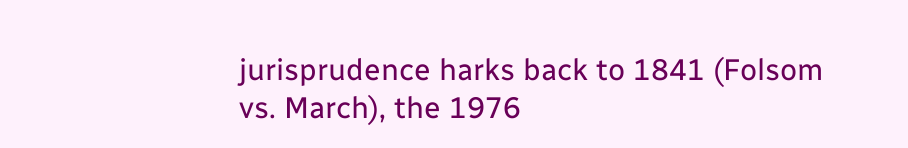jurisprudence harks back to 1841 (Folsom vs. March), the 1976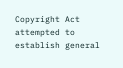Copyright Act attempted to establish general